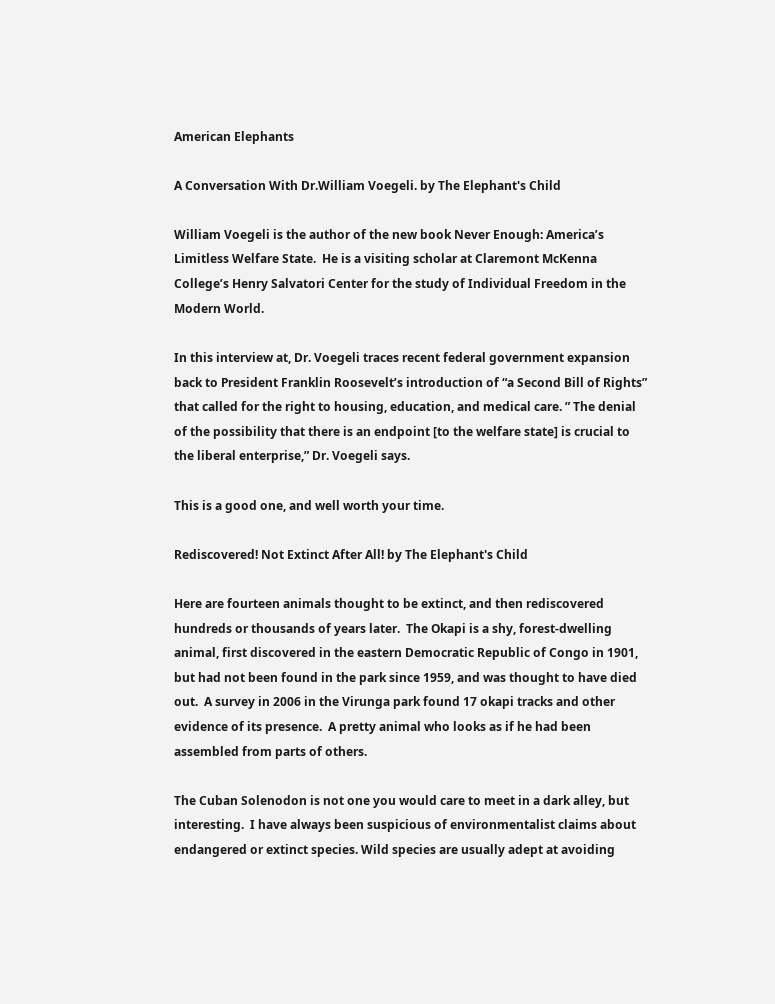American Elephants

A Conversation With Dr.William Voegeli. by The Elephant's Child

William Voegeli is the author of the new book Never Enough: America’s Limitless Welfare State.  He is a visiting scholar at Claremont McKenna College’s Henry Salvatori Center for the study of Individual Freedom in the Modern World.

In this interview at, Dr. Voegeli traces recent federal government expansion back to President Franklin Roosevelt’s introduction of “a Second Bill of Rights” that called for the right to housing, education, and medical care. ” The denial of the possibility that there is an endpoint [to the welfare state] is crucial to the liberal enterprise,” Dr. Voegeli says.

This is a good one, and well worth your time.

Rediscovered! Not Extinct After All! by The Elephant's Child

Here are fourteen animals thought to be extinct, and then rediscovered hundreds or thousands of years later.  The Okapi is a shy, forest-dwelling animal, first discovered in the eastern Democratic Republic of Congo in 1901, but had not been found in the park since 1959, and was thought to have died out.  A survey in 2006 in the Virunga park found 17 okapi tracks and other evidence of its presence.  A pretty animal who looks as if he had been assembled from parts of others.

The Cuban Solenodon is not one you would care to meet in a dark alley, but interesting.  I have always been suspicious of environmentalist claims about endangered or extinct species. Wild species are usually adept at avoiding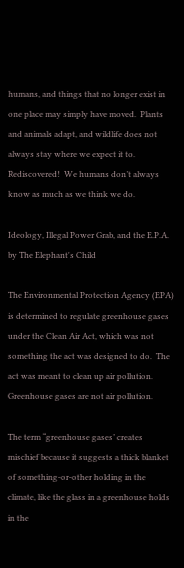humans, and things that no longer exist in one place may simply have moved.  Plants and animals adapt, and wildlife does not always stay where we expect it to.  Rediscovered!  We humans don’t always know as much as we think we do.

Ideology, Illegal Power Grab, and the E.P.A. by The Elephant's Child

The Environmental Protection Agency (EPA) is determined to regulate greenhouse gases under the Clean Air Act, which was not something the act was designed to do.  The act was meant to clean up air pollution.  Greenhouse gases are not air pollution.

The term “greenhouse gases’ creates mischief because it suggests a thick blanket of something-or-other holding in the climate, like the glass in a greenhouse holds in the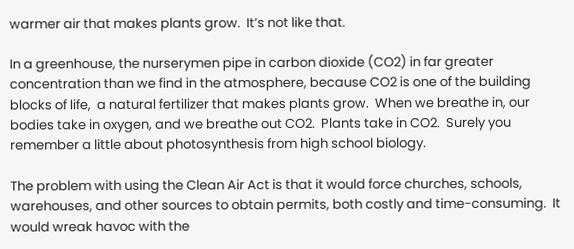warmer air that makes plants grow.  It’s not like that.

In a greenhouse, the nurserymen pipe in carbon dioxide (CO2) in far greater concentration than we find in the atmosphere, because CO2 is one of the building blocks of life,  a natural fertilizer that makes plants grow.  When we breathe in, our bodies take in oxygen, and we breathe out CO2.  Plants take in CO2.  Surely you remember a little about photosynthesis from high school biology.

The problem with using the Clean Air Act is that it would force churches, schools, warehouses, and other sources to obtain permits, both costly and time-consuming.  It would wreak havoc with the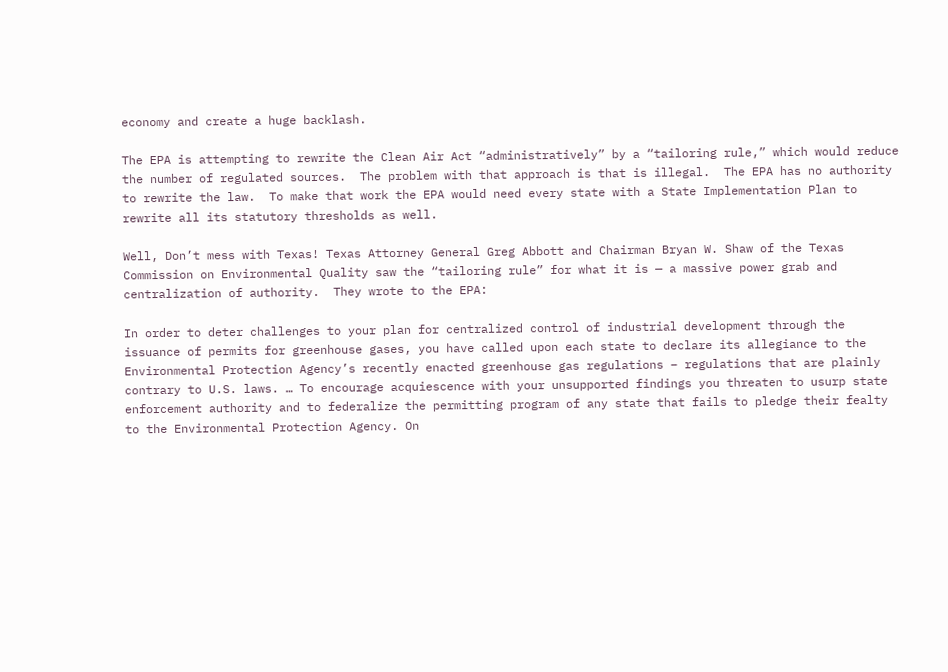economy and create a huge backlash.

The EPA is attempting to rewrite the Clean Air Act “administratively” by a “tailoring rule,” which would reduce the number of regulated sources.  The problem with that approach is that is illegal.  The EPA has no authority to rewrite the law.  To make that work the EPA would need every state with a State Implementation Plan to rewrite all its statutory thresholds as well.

Well, Don’t mess with Texas! Texas Attorney General Greg Abbott and Chairman Bryan W. Shaw of the Texas Commission on Environmental Quality saw the “tailoring rule” for what it is — a massive power grab and centralization of authority.  They wrote to the EPA:

In order to deter challenges to your plan for centralized control of industrial development through the issuance of permits for greenhouse gases, you have called upon each state to declare its allegiance to the Environmental Protection Agency’s recently enacted greenhouse gas regulations – regulations that are plainly contrary to U.S. laws. … To encourage acquiescence with your unsupported findings you threaten to usurp state enforcement authority and to federalize the permitting program of any state that fails to pledge their fealty to the Environmental Protection Agency. On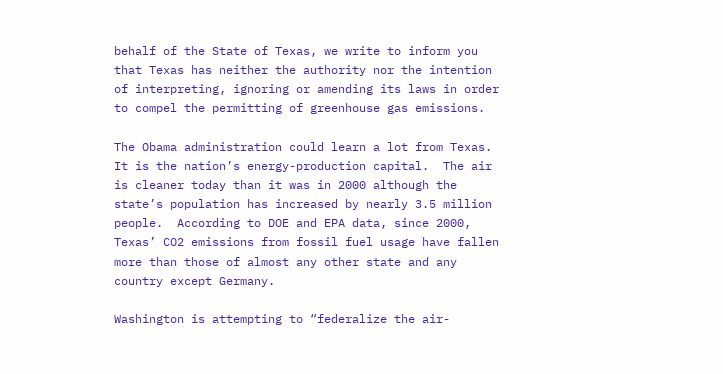behalf of the State of Texas, we write to inform you that Texas has neither the authority nor the intention of interpreting, ignoring or amending its laws in order to compel the permitting of greenhouse gas emissions.

The Obama administration could learn a lot from Texas.  It is the nation’s energy-production capital.  The air is cleaner today than it was in 2000 although the state’s population has increased by nearly 3.5 million people.  According to DOE and EPA data, since 2000, Texas’ CO2 emissions from fossil fuel usage have fallen more than those of almost any other state and any country except Germany.

Washington is attempting to “federalize the air-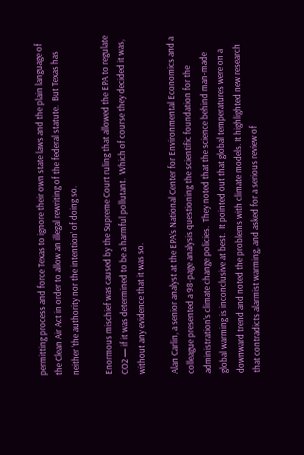permitting process and force Texas to ignore their own state laws and the plain language of the Clean Air Act in order to allow an illegal rewriting of the federal statute.  But Texas has neither ‘the authority nor the intention’ of doing so.

Enormous mischief was caused by the Supreme Court ruling that allowed the EPA to regulate CO2 — if it was determined to be a harmful pollutant.  Which of course they decided it was, without any evidence that it was so.

Alan Carlin, a senior analyst at the EPA’s National Center for Environmental Economics and a colleague presented a 98-page analysis questioning the scientific foundation for the administration’s climate change policies.  They noted that the science behind man-made global warming is inconclusive at best.  It pointed out that global temperatures were on a downward trend and noted the problems with climate models. It highlighted new research that contradicts alarmist warming, and asked for a serious review of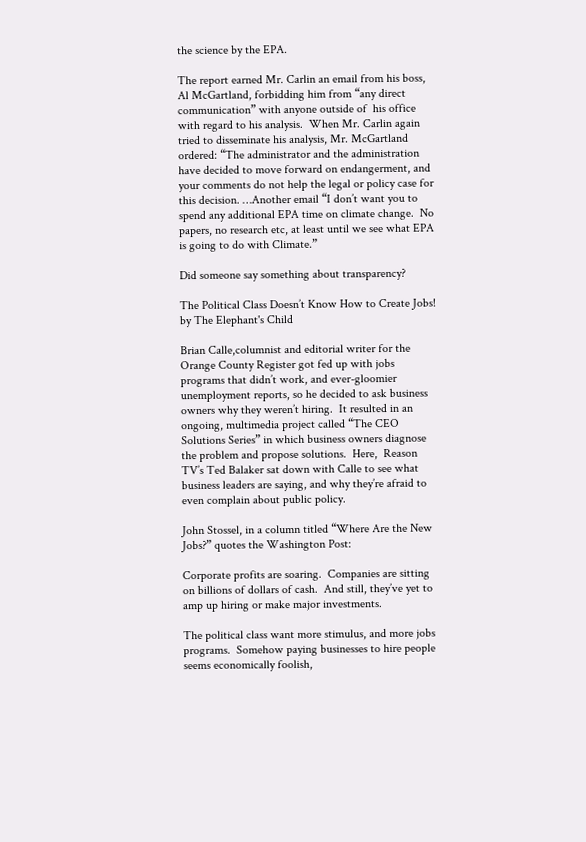the science by the EPA.

The report earned Mr. Carlin an email from his boss, Al McGartland, forbidding him from “any direct communication” with anyone outside of  his office with regard to his analysis.  When Mr. Carlin again tried to disseminate his analysis, Mr. McGartland ordered: “The administrator and the administration have decided to move forward on endangerment, and your comments do not help the legal or policy case for this decision. …Another email “I don’t want you to spend any additional EPA time on climate change.  No papers, no research etc, at least until we see what EPA is going to do with Climate.”

Did someone say something about transparency?

The Political Class Doesn’t Know How to Create Jobs! by The Elephant's Child

Brian Calle,columnist and editorial writer for the Orange County Register got fed up with jobs programs that didn’t work, and ever-gloomier unemployment reports, so he decided to ask business owners why they weren’t hiring.  It resulted in an ongoing, multimedia project called “The CEO Solutions Series” in which business owners diagnose the problem and propose solutions.  Here,  Reason TV’s Ted Balaker sat down with Calle to see what business leaders are saying, and why they’re afraid to even complain about public policy.

John Stossel, in a column titled “Where Are the New Jobs?” quotes the Washington Post:

Corporate profits are soaring.  Companies are sitting on billions of dollars of cash.  And still, they’ve yet to amp up hiring or make major investments.

The political class want more stimulus, and more jobs programs.  Somehow paying businesses to hire people seems economically foolish,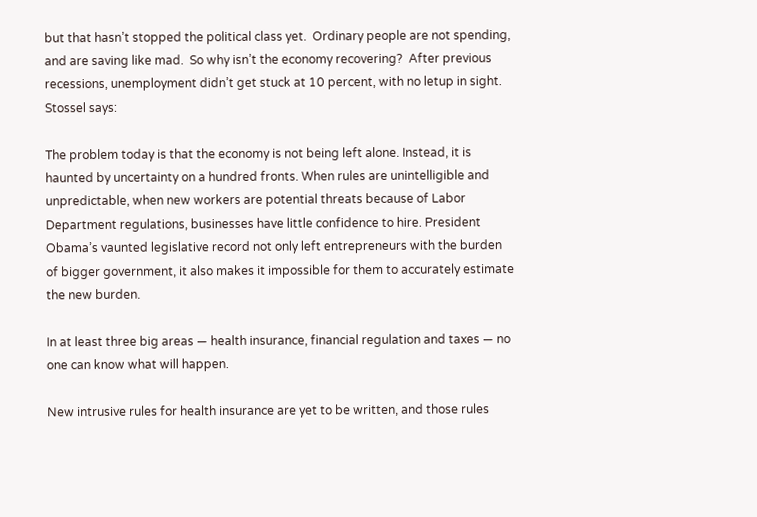but that hasn’t stopped the political class yet.  Ordinary people are not spending, and are saving like mad.  So why isn’t the economy recovering?  After previous recessions, unemployment didn’t get stuck at 10 percent, with no letup in sight.  Stossel says:

The problem today is that the economy is not being left alone. Instead, it is haunted by uncertainty on a hundred fronts. When rules are unintelligible and unpredictable, when new workers are potential threats because of Labor Department regulations, businesses have little confidence to hire. President Obama’s vaunted legislative record not only left entrepreneurs with the burden of bigger government, it also makes it impossible for them to accurately estimate the new burden.

In at least three big areas — health insurance, financial regulation and taxes — no one can know what will happen.

New intrusive rules for health insurance are yet to be written, and those rules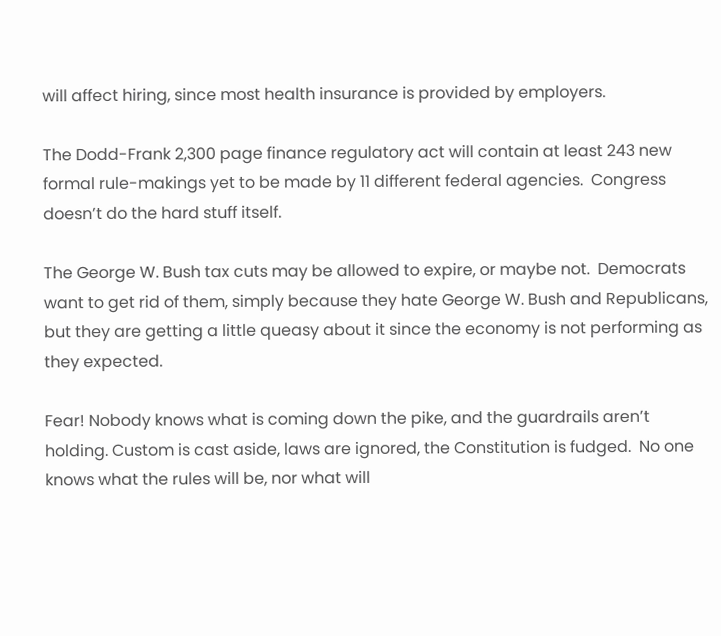will affect hiring, since most health insurance is provided by employers.

The Dodd-Frank 2,300 page finance regulatory act will contain at least 243 new formal rule-makings yet to be made by 11 different federal agencies.  Congress doesn’t do the hard stuff itself.

The George W. Bush tax cuts may be allowed to expire, or maybe not.  Democrats want to get rid of them, simply because they hate George W. Bush and Republicans, but they are getting a little queasy about it since the economy is not performing as they expected.

Fear! Nobody knows what is coming down the pike, and the guardrails aren’t holding. Custom is cast aside, laws are ignored, the Constitution is fudged.  No one knows what the rules will be, nor what will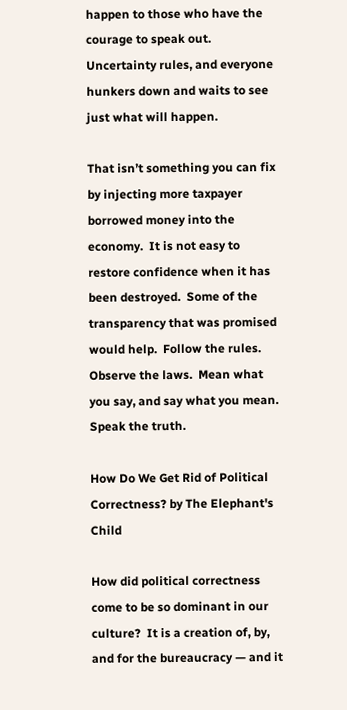happen to those who have the courage to speak out.  Uncertainty rules, and everyone hunkers down and waits to see just what will happen.

That isn’t something you can fix by injecting more taxpayer borrowed money into the economy.  It is not easy to restore confidence when it has been destroyed.  Some of the transparency that was promised would help.  Follow the rules.  Observe the laws.  Mean what  you say, and say what you mean.  Speak the truth.

How Do We Get Rid of Political Correctness? by The Elephant's Child

How did political correctness come to be so dominant in our culture?  It is a creation of, by, and for the bureaucracy — and it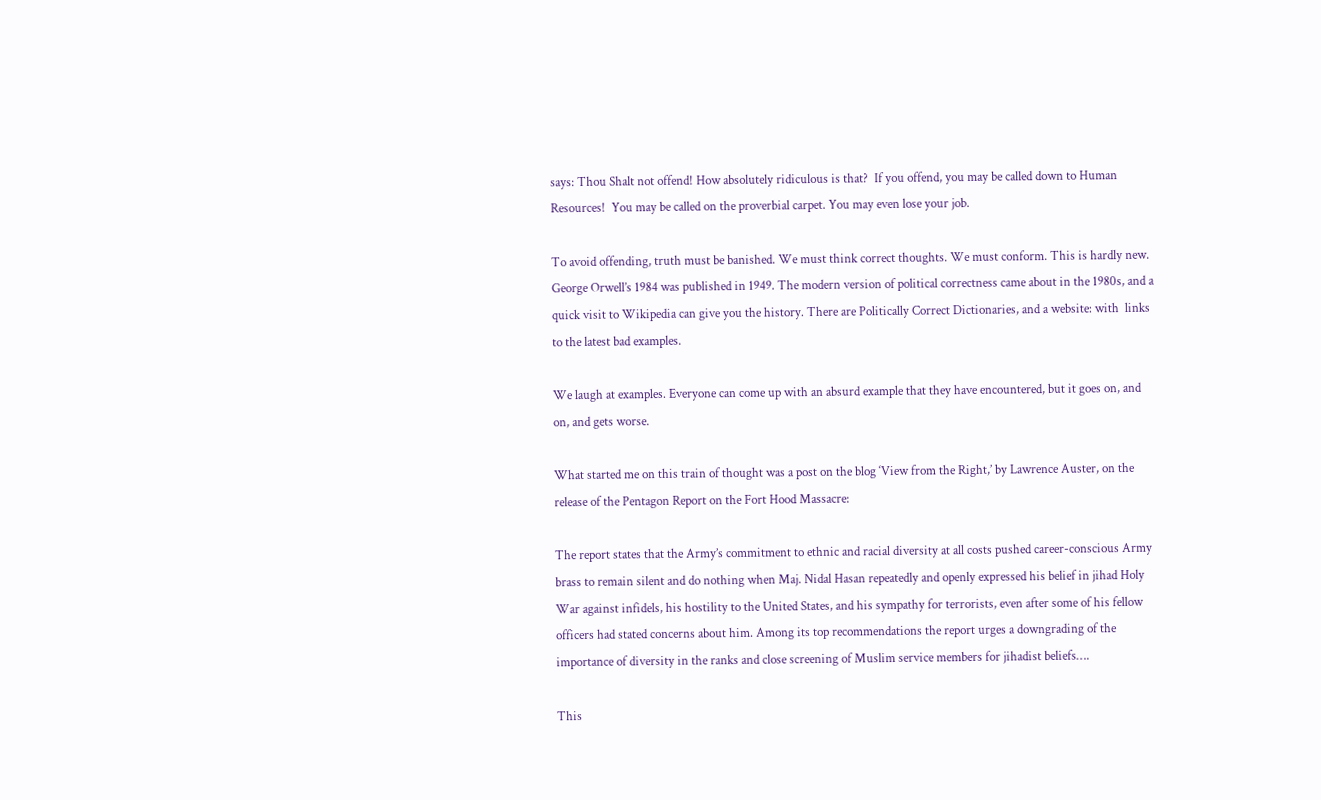says: Thou Shalt not offend! How absolutely ridiculous is that?  If you offend, you may be called down to Human Resources!  You may be called on the proverbial carpet. You may even lose your job.

To avoid offending, truth must be banished. We must think correct thoughts. We must conform. This is hardly new. George Orwell’s 1984 was published in 1949. The modern version of political correctness came about in the 1980s, and a quick visit to Wikipedia can give you the history. There are Politically Correct Dictionaries, and a website: with  links to the latest bad examples.

We laugh at examples. Everyone can come up with an absurd example that they have encountered, but it goes on, and on, and gets worse.

What started me on this train of thought was a post on the blog ‘View from the Right,’ by Lawrence Auster, on the release of the Pentagon Report on the Fort Hood Massacre:

The report states that the Army’s commitment to ethnic and racial diversity at all costs pushed career-conscious Army brass to remain silent and do nothing when Maj. Nidal Hasan repeatedly and openly expressed his belief in jihad Holy War against infidels, his hostility to the United States, and his sympathy for terrorists, even after some of his fellow officers had stated concerns about him. Among its top recommendations the report urges a downgrading of the importance of diversity in the ranks and close screening of Muslim service members for jihadist beliefs….

This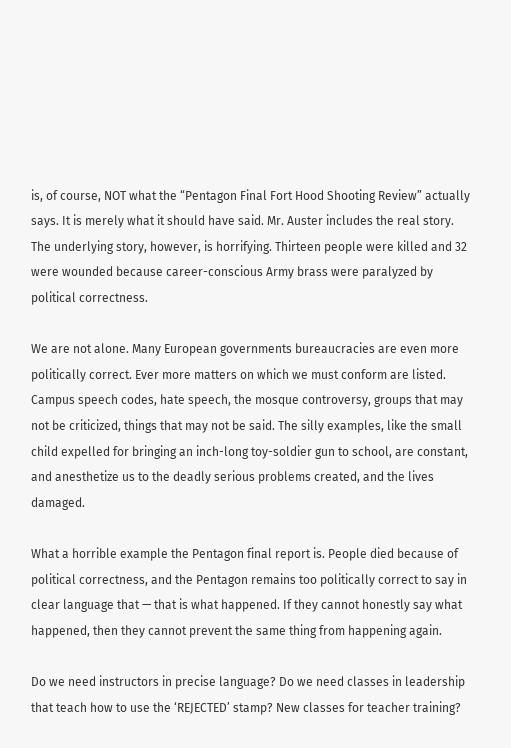is, of course, NOT what the “Pentagon Final Fort Hood Shooting Review” actually says. It is merely what it should have said. Mr. Auster includes the real story.  The underlying story, however, is horrifying. Thirteen people were killed and 32 were wounded because career-conscious Army brass were paralyzed by political correctness.

We are not alone. Many European governments bureaucracies are even more politically correct. Ever more matters on which we must conform are listed. Campus speech codes, hate speech, the mosque controversy, groups that may not be criticized, things that may not be said. The silly examples, like the small child expelled for bringing an inch-long toy-soldier gun to school, are constant, and anesthetize us to the deadly serious problems created, and the lives damaged.

What a horrible example the Pentagon final report is. People died because of political correctness, and the Pentagon remains too politically correct to say in clear language that — that is what happened. If they cannot honestly say what happened, then they cannot prevent the same thing from happening again.

Do we need instructors in precise language? Do we need classes in leadership that teach how to use the ‘REJECTED’ stamp? New classes for teacher training?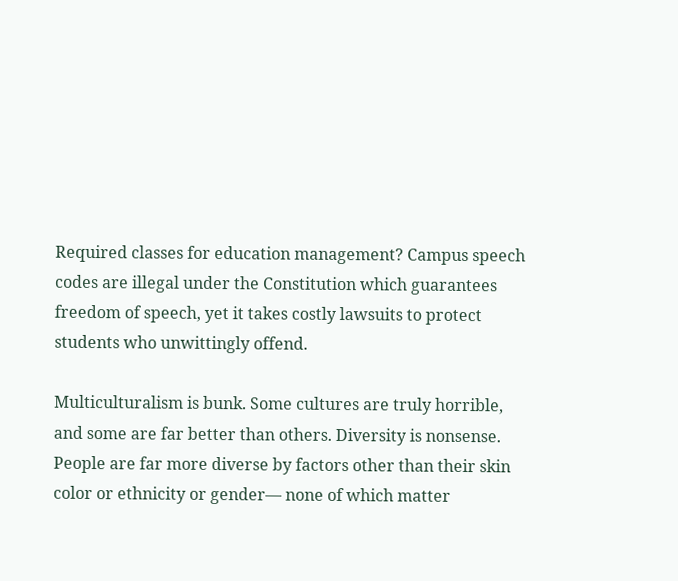Required classes for education management? Campus speech codes are illegal under the Constitution which guarantees freedom of speech, yet it takes costly lawsuits to protect students who unwittingly offend.

Multiculturalism is bunk. Some cultures are truly horrible, and some are far better than others. Diversity is nonsense. People are far more diverse by factors other than their skin color or ethnicity or gender— none of which matter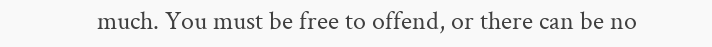much. You must be free to offend, or there can be no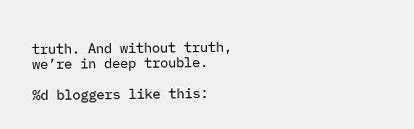truth. And without truth, we’re in deep trouble.

%d bloggers like this: